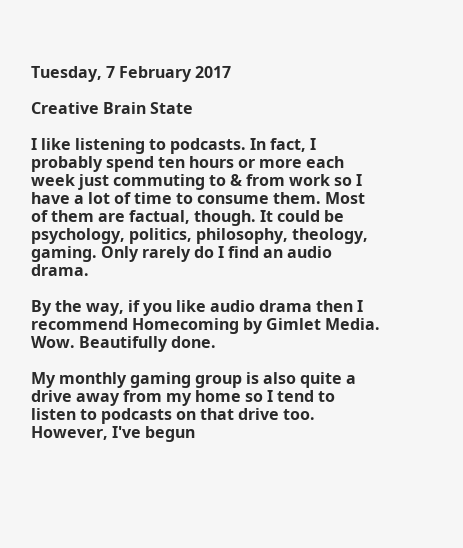Tuesday, 7 February 2017

Creative Brain State

I like listening to podcasts. In fact, I probably spend ten hours or more each week just commuting to & from work so I have a lot of time to consume them. Most of them are factual, though. It could be psychology, politics, philosophy, theology, gaming. Only rarely do I find an audio drama.

By the way, if you like audio drama then I recommend Homecoming by Gimlet Media. Wow. Beautifully done.

My monthly gaming group is also quite a drive away from my home so I tend to listen to podcasts on that drive too. However, I've begun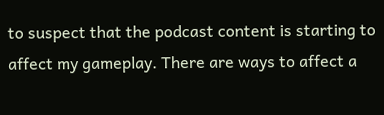to suspect that the podcast content is starting to affect my gameplay. There are ways to affect a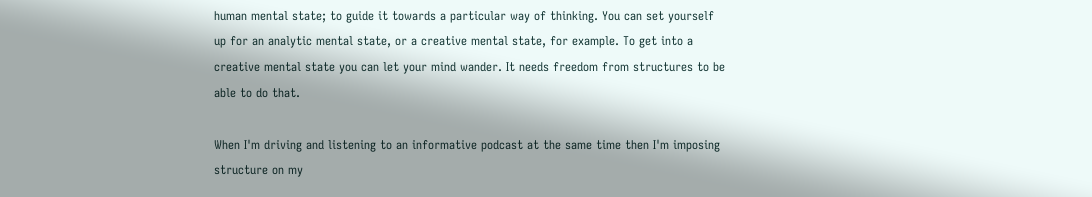human mental state; to guide it towards a particular way of thinking. You can set yourself up for an analytic mental state, or a creative mental state, for example. To get into a creative mental state you can let your mind wander. It needs freedom from structures to be able to do that.

When I'm driving and listening to an informative podcast at the same time then I'm imposing structure on my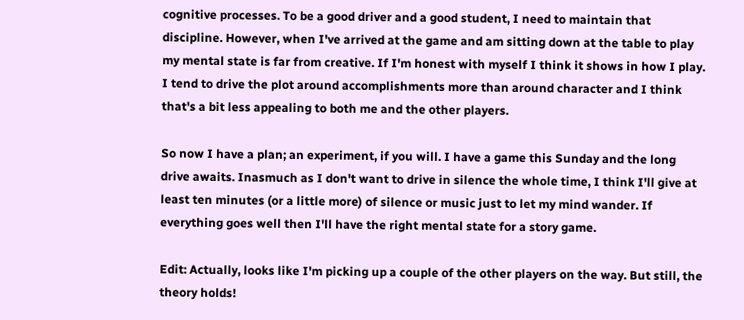cognitive processes. To be a good driver and a good student, I need to maintain that discipline. However, when I've arrived at the game and am sitting down at the table to play my mental state is far from creative. If I'm honest with myself I think it shows in how I play. I tend to drive the plot around accomplishments more than around character and I think that's a bit less appealing to both me and the other players.

So now I have a plan; an experiment, if you will. I have a game this Sunday and the long drive awaits. Inasmuch as I don't want to drive in silence the whole time, I think I'll give at least ten minutes (or a little more) of silence or music just to let my mind wander. If everything goes well then I'll have the right mental state for a story game.

Edit: Actually, looks like I'm picking up a couple of the other players on the way. But still, the theory holds!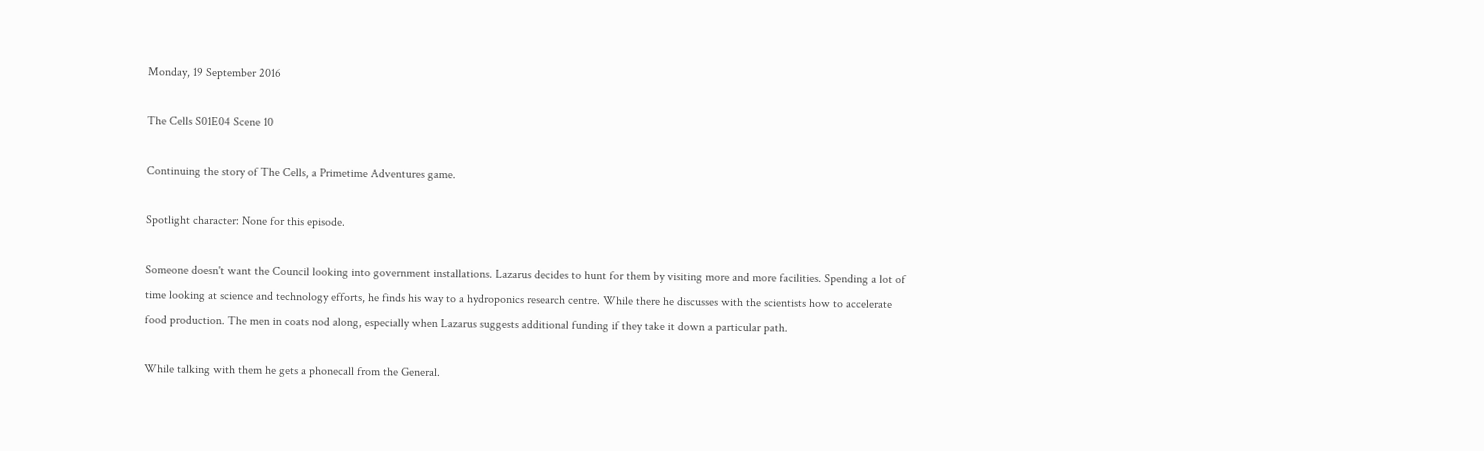Monday, 19 September 2016

The Cells S01E04 Scene 10

Continuing the story of The Cells, a Primetime Adventures game.

Spotlight character: None for this episode.

Someone doesn't want the Council looking into government installations. Lazarus decides to hunt for them by visiting more and more facilities. Spending a lot of time looking at science and technology efforts, he finds his way to a hydroponics research centre. While there he discusses with the scientists how to accelerate food production. The men in coats nod along, especially when Lazarus suggests additional funding if they take it down a particular path.

While talking with them he gets a phonecall from the General.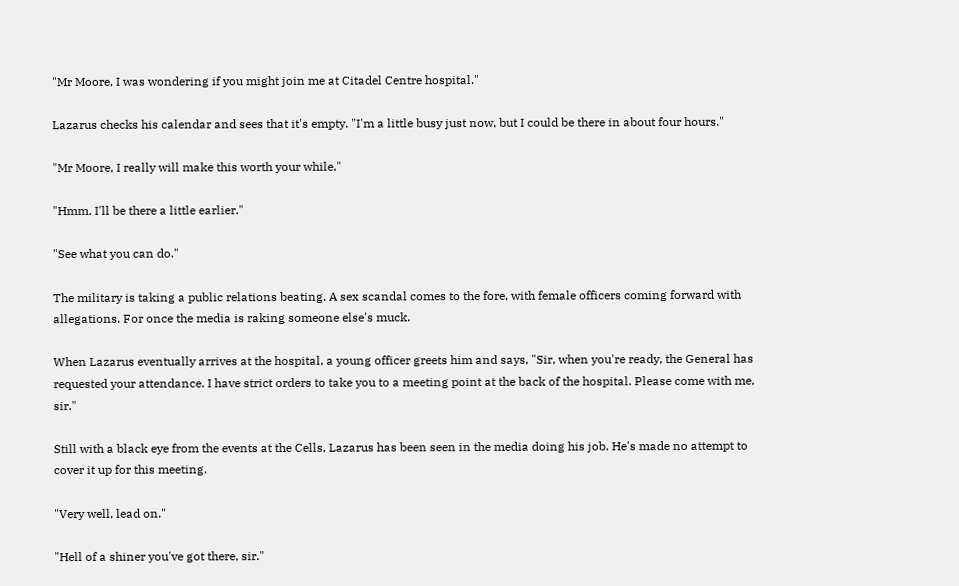"Mr Moore, I was wondering if you might join me at Citadel Centre hospital."

Lazarus checks his calendar and sees that it's empty. "I'm a little busy just now, but I could be there in about four hours."

"Mr Moore, I really will make this worth your while."

"Hmm. I'll be there a little earlier."

"See what you can do."

The military is taking a public relations beating. A sex scandal comes to the fore, with female officers coming forward with allegations. For once the media is raking someone else's muck.

When Lazarus eventually arrives at the hospital, a young officer greets him and says, "Sir, when you're ready, the General has requested your attendance. I have strict orders to take you to a meeting point at the back of the hospital. Please come with me, sir."

Still with a black eye from the events at the Cells, Lazarus has been seen in the media doing his job. He's made no attempt to cover it up for this meeting.

"Very well, lead on."

"Hell of a shiner you've got there, sir."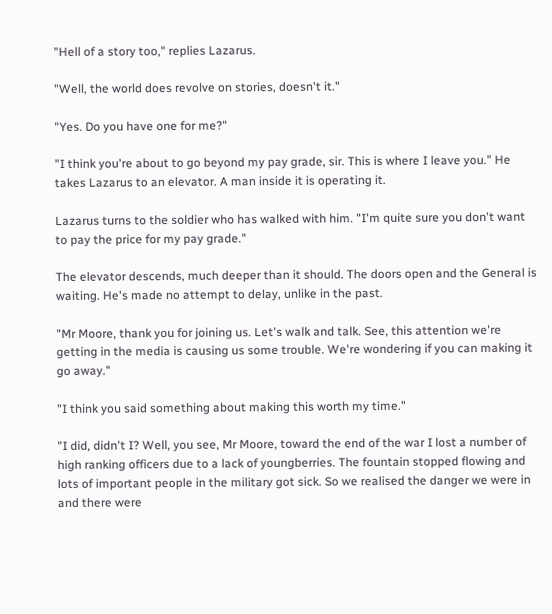"Hell of a story too," replies Lazarus.

"Well, the world does revolve on stories, doesn't it."

"Yes. Do you have one for me?"

"I think you're about to go beyond my pay grade, sir. This is where I leave you." He takes Lazarus to an elevator. A man inside it is operating it.

Lazarus turns to the soldier who has walked with him. "I'm quite sure you don't want to pay the price for my pay grade."

The elevator descends, much deeper than it should. The doors open and the General is waiting. He's made no attempt to delay, unlike in the past.

"Mr Moore, thank you for joining us. Let's walk and talk. See, this attention we're getting in the media is causing us some trouble. We're wondering if you can making it go away."

"I think you said something about making this worth my time."

"I did, didn't I? Well, you see, Mr Moore, toward the end of the war I lost a number of high ranking officers due to a lack of youngberries. The fountain stopped flowing and lots of important people in the military got sick. So we realised the danger we were in and there were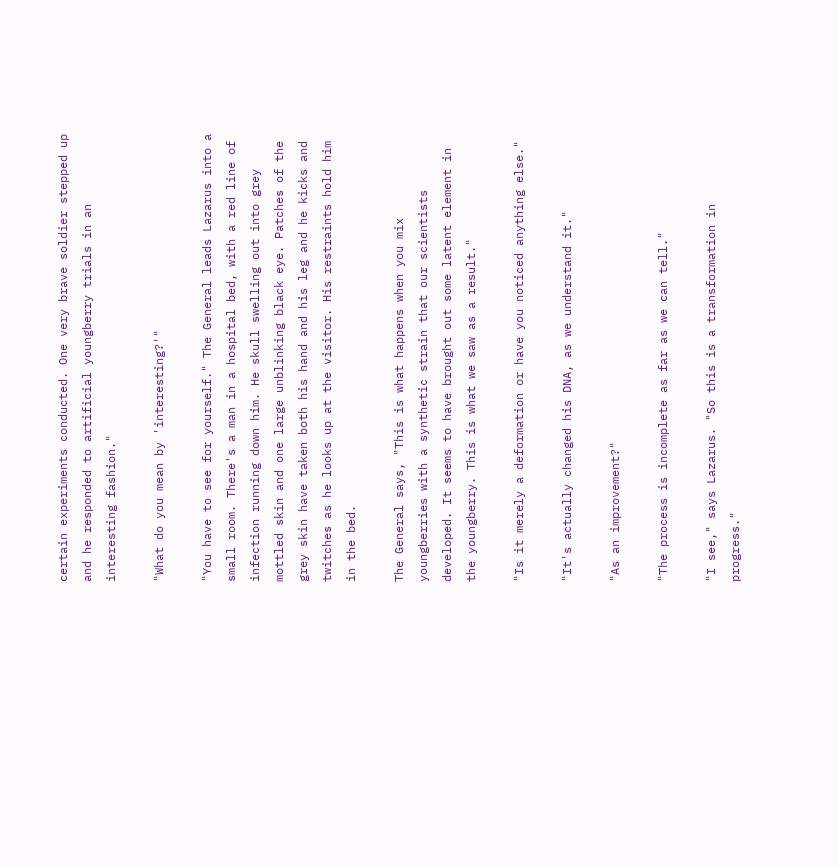certain experiments conducted. One very brave soldier stepped up and he responded to artificial youngberry trials in an interesting fashion."

"What do you mean by 'interesting?'"

"You have to see for yourself." The General leads Lazarus into a small room. There's a man in a hospital bed, with a red line of infection running down him. He skull swelling out into grey mottled skin and one large unblinking black eye. Patches of the grey skin have taken both his hand and his leg and he kicks and twitches as he looks up at the visitor. His restraints hold him in the bed.

The General says, "This is what happens when you mix youngberries with a synthetic strain that our scientists developed. It seems to have brought out some latent element in the youngberry. This is what we saw as a result."

"Is it merely a deformation or have you noticed anything else."

"It's actually changed his DNA, as we understand it."

"As an improvement?"

"The process is incomplete as far as we can tell."

"I see," says Lazarus. "So this is a transformation in progress."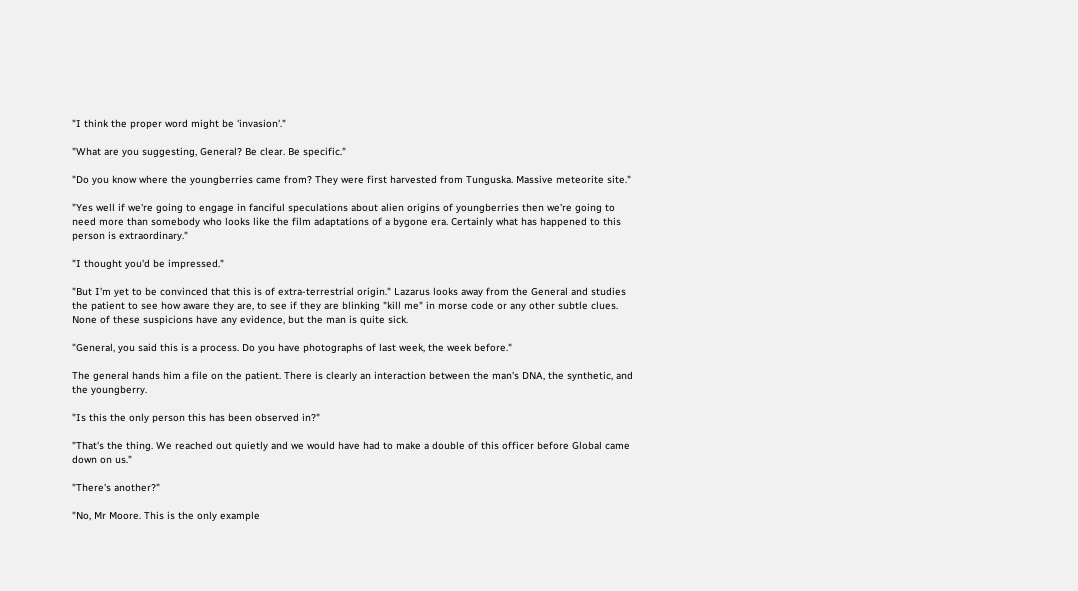"I think the proper word might be 'invasion'."

"What are you suggesting, General? Be clear. Be specific."

"Do you know where the youngberries came from? They were first harvested from Tunguska. Massive meteorite site."

"Yes well if we're going to engage in fanciful speculations about alien origins of youngberries then we're going to need more than somebody who looks like the film adaptations of a bygone era. Certainly what has happened to this person is extraordinary."

"I thought you'd be impressed."

"But I'm yet to be convinced that this is of extra-terrestrial origin." Lazarus looks away from the General and studies the patient to see how aware they are, to see if they are blinking "kill me" in morse code or any other subtle clues. None of these suspicions have any evidence, but the man is quite sick.

"General, you said this is a process. Do you have photographs of last week, the week before."

The general hands him a file on the patient. There is clearly an interaction between the man's DNA, the synthetic, and the youngberry.

"Is this the only person this has been observed in?"

"That's the thing. We reached out quietly and we would have had to make a double of this officer before Global came down on us."

"There's another?"

"No, Mr Moore. This is the only example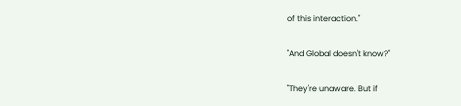of this interaction."

"And Global doesn't know?"

"They're unaware. But if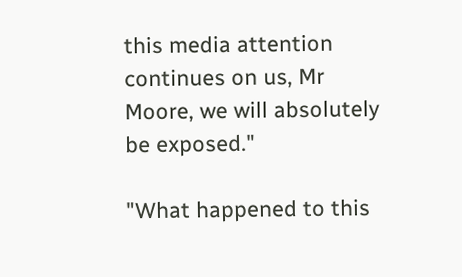this media attention continues on us, Mr Moore, we will absolutely be exposed."

"What happened to this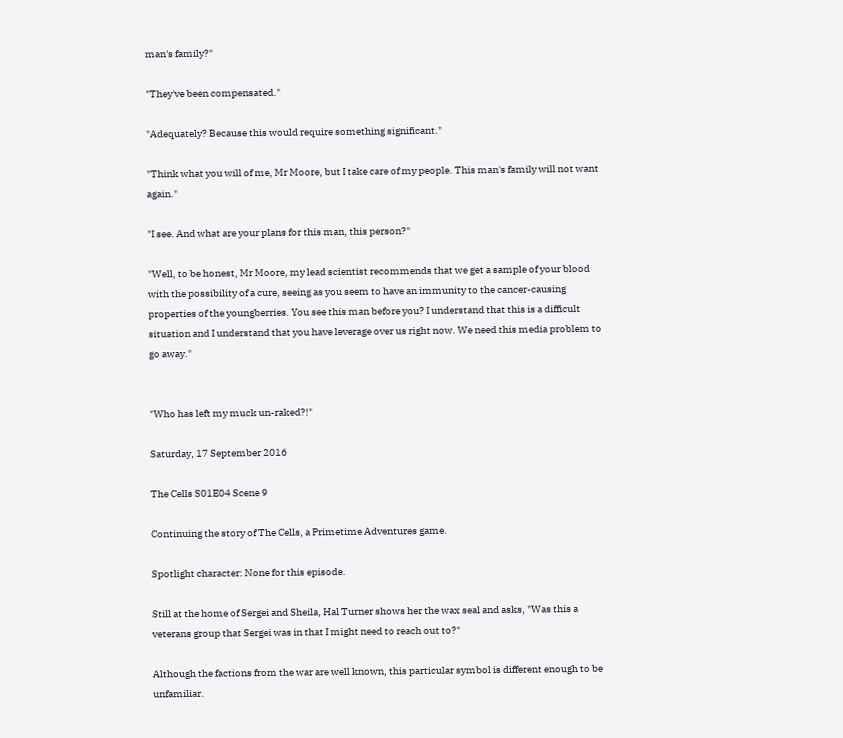man's family?"

"They've been compensated."

"Adequately? Because this would require something significant."

"Think what you will of me, Mr Moore, but I take care of my people. This man's family will not want again."

"I see. And what are your plans for this man, this person?"

"Well, to be honest, Mr Moore, my lead scientist recommends that we get a sample of your blood with the possibility of a cure, seeing as you seem to have an immunity to the cancer-causing properties of the youngberries. You see this man before you? I understand that this is a difficult situation and I understand that you have leverage over us right now. We need this media problem to go away."


"Who has left my muck un-raked?!"

Saturday, 17 September 2016

The Cells S01E04 Scene 9

Continuing the story of The Cells, a Primetime Adventures game.

Spotlight character: None for this episode.

Still at the home of Sergei and Sheila, Hal Turner shows her the wax seal and asks, "Was this a veterans group that Sergei was in that I might need to reach out to?"

Although the factions from the war are well known, this particular symbol is different enough to be unfamiliar.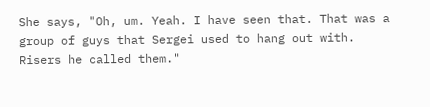She says, "Oh, um. Yeah. I have seen that. That was a group of guys that Sergei used to hang out with. Risers he called them."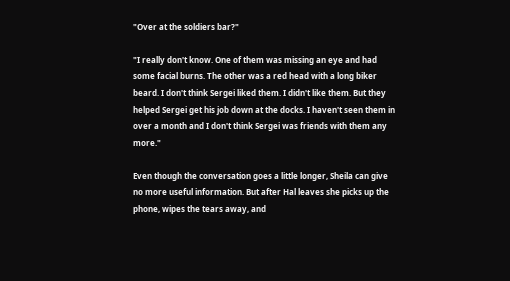"Over at the soldiers bar?"

"I really don't know. One of them was missing an eye and had some facial burns. The other was a red head with a long biker beard. I don't think Sergei liked them. I didn't like them. But they helped Sergei get his job down at the docks. I haven't seen them in over a month and I don't think Sergei was friends with them any more."

Even though the conversation goes a little longer, Sheila can give no more useful information. But after Hal leaves she picks up the phone, wipes the tears away, and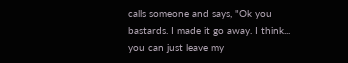calls someone and says, "Ok you bastards. I made it go away. I think... you can just leave my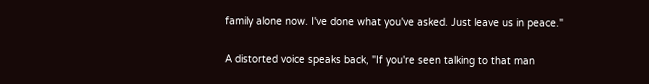family alone now. I've done what you've asked. Just leave us in peace."

A distorted voice speaks back, "If you're seen talking to that man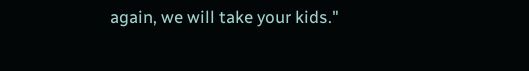again, we will take your kids."